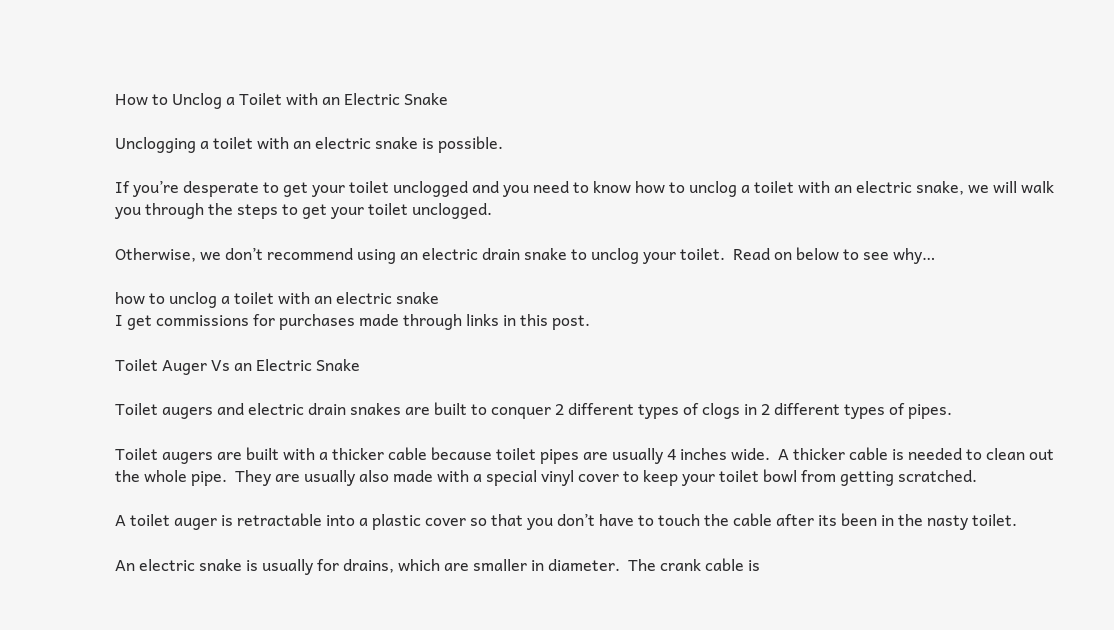How to Unclog a Toilet with an Electric Snake

Unclogging a toilet with an electric snake is possible.

If you’re desperate to get your toilet unclogged and you need to know how to unclog a toilet with an electric snake, we will walk you through the steps to get your toilet unclogged.

Otherwise, we don’t recommend using an electric drain snake to unclog your toilet.  Read on below to see why…

how to unclog a toilet with an electric snake
I get commissions for purchases made through links in this post.

Toilet Auger Vs an Electric Snake

Toilet augers and electric drain snakes are built to conquer 2 different types of clogs in 2 different types of pipes.

Toilet augers are built with a thicker cable because toilet pipes are usually 4 inches wide.  A thicker cable is needed to clean out the whole pipe.  They are usually also made with a special vinyl cover to keep your toilet bowl from getting scratched.

A toilet auger is retractable into a plastic cover so that you don’t have to touch the cable after its been in the nasty toilet.

An electric snake is usually for drains, which are smaller in diameter.  The crank cable is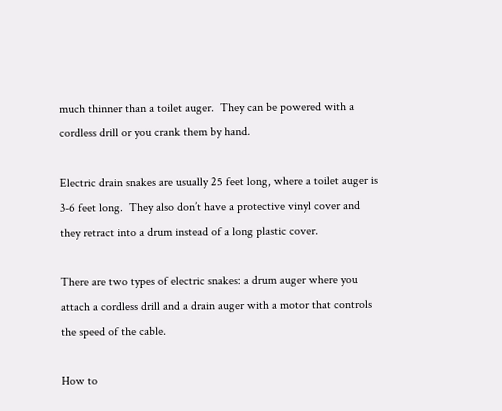much thinner than a toilet auger.  They can be powered with a cordless drill or you crank them by hand.

Electric drain snakes are usually 25 feet long, where a toilet auger is 3-6 feet long.  They also don’t have a protective vinyl cover and they retract into a drum instead of a long plastic cover.

There are two types of electric snakes: a drum auger where you attach a cordless drill and a drain auger with a motor that controls the speed of the cable.

How to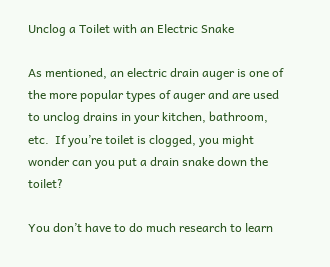Unclog a Toilet with an Electric Snake

As mentioned, an electric drain auger is one of the more popular types of auger and are used to unclog drains in your kitchen, bathroom, etc.  If you’re toilet is clogged, you might wonder can you put a drain snake down the toilet?

You don’t have to do much research to learn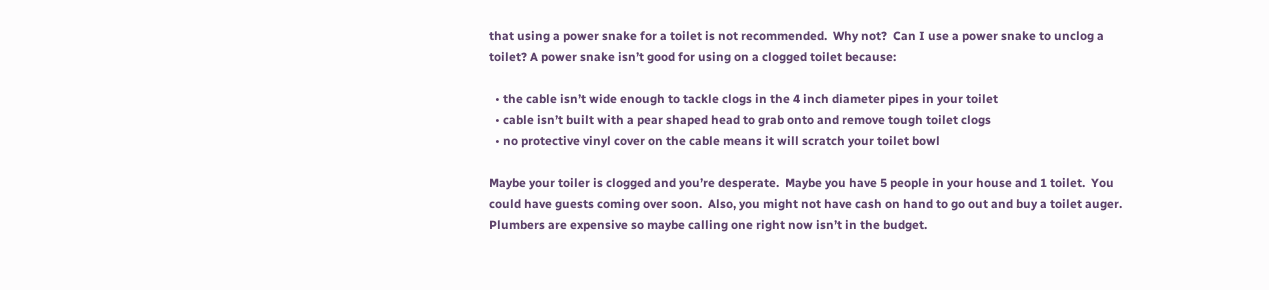that using a power snake for a toilet is not recommended.  Why not?  Can I use a power snake to unclog a toilet? A power snake isn’t good for using on a clogged toilet because:

  • the cable isn’t wide enough to tackle clogs in the 4 inch diameter pipes in your toilet
  • cable isn’t built with a pear shaped head to grab onto and remove tough toilet clogs
  • no protective vinyl cover on the cable means it will scratch your toilet bowl

Maybe your toiler is clogged and you’re desperate.  Maybe you have 5 people in your house and 1 toilet.  You could have guests coming over soon.  Also, you might not have cash on hand to go out and buy a toilet auger.  Plumbers are expensive so maybe calling one right now isn’t in the budget.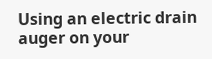Using an electric drain auger on your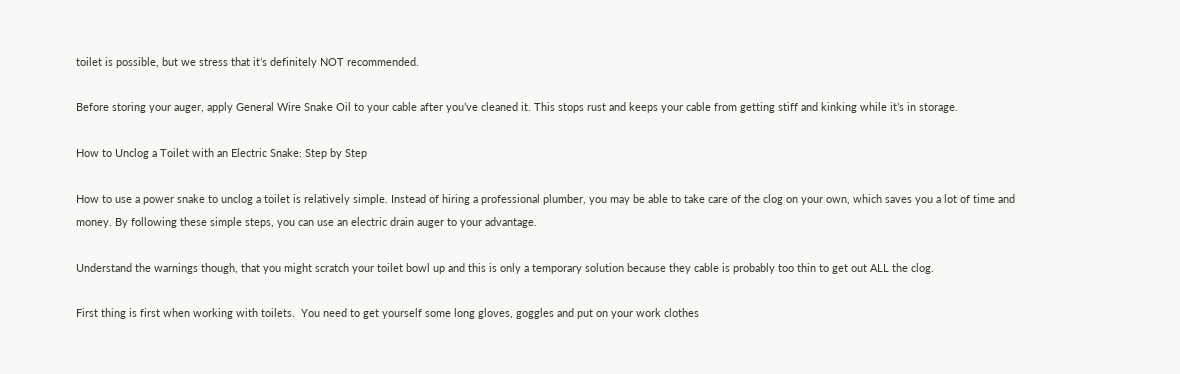toilet is possible, but we stress that it’s definitely NOT recommended.

Before storing your auger, apply General Wire Snake Oil to your cable after you’ve cleaned it. This stops rust and keeps your cable from getting stiff and kinking while it’s in storage.

How to Unclog a Toilet with an Electric Snake: Step by Step

How to use a power snake to unclog a toilet is relatively simple. Instead of hiring a professional plumber, you may be able to take care of the clog on your own, which saves you a lot of time and money. By following these simple steps, you can use an electric drain auger to your advantage.

Understand the warnings though, that you might scratch your toilet bowl up and this is only a temporary solution because they cable is probably too thin to get out ALL the clog.

First thing is first when working with toilets.  You need to get yourself some long gloves, goggles and put on your work clothes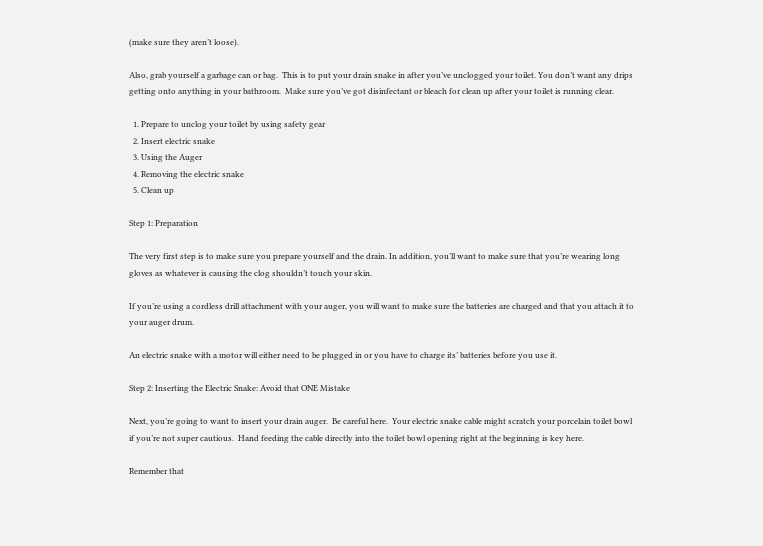(make sure they aren’t loose).

Also, grab yourself a garbage can or bag.  This is to put your drain snake in after you’ve unclogged your toilet. You don’t want any drips getting onto anything in your bathroom.  Make sure you’ve got disinfectant or bleach for clean up after your toilet is running clear.

  1. Prepare to unclog your toilet by using safety gear
  2. Insert electric snake
  3. Using the Auger
  4. Removing the electric snake
  5. Clean up

Step 1: Preparation

The very first step is to make sure you prepare yourself and the drain. In addition, you’ll want to make sure that you’re wearing long gloves as whatever is causing the clog shouldn’t touch your skin.

If you’re using a cordless drill attachment with your auger, you will want to make sure the batteries are charged and that you attach it to your auger drum.

An electric snake with a motor will either need to be plugged in or you have to charge its’ batteries before you use it.

Step 2: Inserting the Electric Snake: Avoid that ONE Mistake

Next, you’re going to want to insert your drain auger.  Be careful here.  Your electric snake cable might scratch your porcelain toilet bowl if you’re not super cautious.  Hand feeding the cable directly into the toilet bowl opening right at the beginning is key here.

Remember that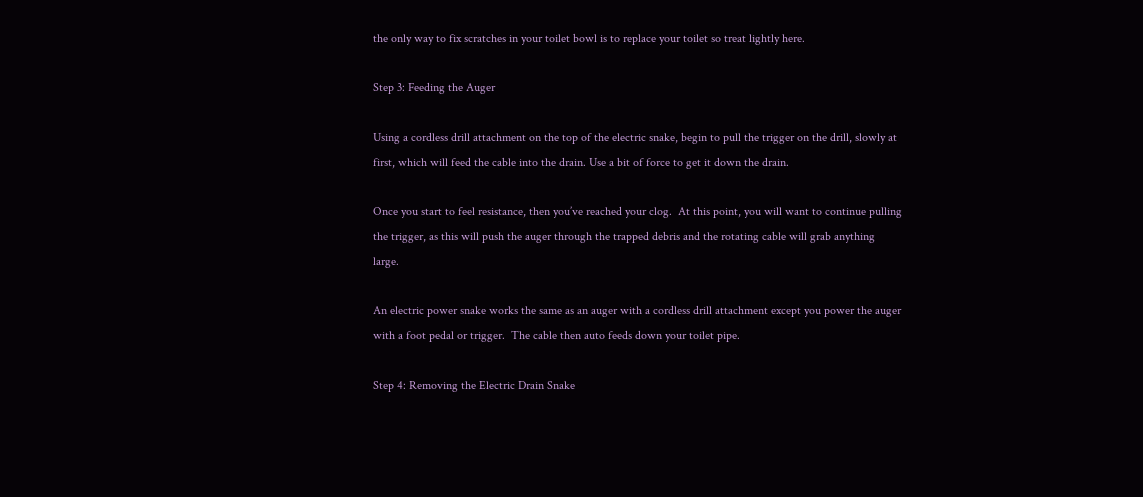the only way to fix scratches in your toilet bowl is to replace your toilet so treat lightly here.

Step 3: Feeding the Auger

Using a cordless drill attachment on the top of the electric snake, begin to pull the trigger on the drill, slowly at first, which will feed the cable into the drain. Use a bit of force to get it down the drain.

Once you start to feel resistance, then you’ve reached your clog.  At this point, you will want to continue pulling the trigger, as this will push the auger through the trapped debris and the rotating cable will grab anything large.

An electric power snake works the same as an auger with a cordless drill attachment except you power the auger with a foot pedal or trigger.  The cable then auto feeds down your toilet pipe.

Step 4: Removing the Electric Drain Snake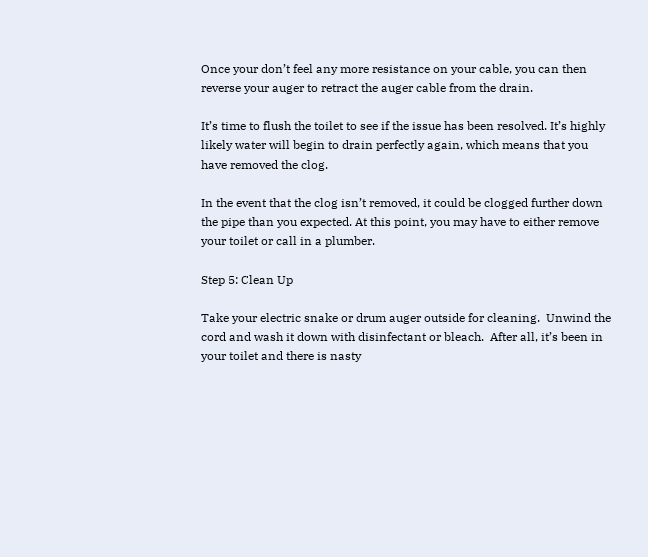Once your don’t feel any more resistance on your cable, you can then reverse your auger to retract the auger cable from the drain.

It’s time to flush the toilet to see if the issue has been resolved. It’s highly likely water will begin to drain perfectly again, which means that you have removed the clog.

In the event that the clog isn’t removed, it could be clogged further down the pipe than you expected. At this point, you may have to either remove your toilet or call in a plumber.

Step 5: Clean Up

Take your electric snake or drum auger outside for cleaning.  Unwind the cord and wash it down with disinfectant or bleach.  After all, it’s been in your toilet and there is nasty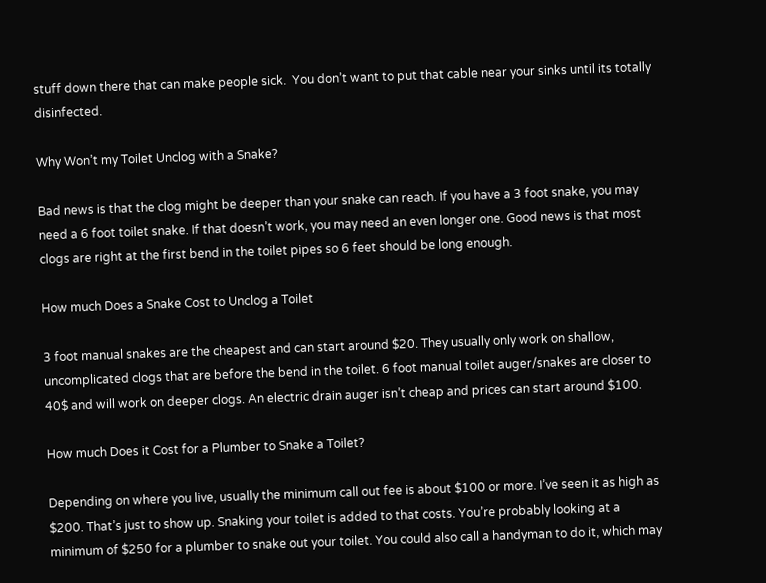stuff down there that can make people sick.  You don’t want to put that cable near your sinks until its totally disinfected.

Why Won’t my Toilet Unclog with a Snake?

Bad news is that the clog might be deeper than your snake can reach. If you have a 3 foot snake, you may need a 6 foot toilet snake. If that doesn’t work, you may need an even longer one. Good news is that most clogs are right at the first bend in the toilet pipes so 6 feet should be long enough.

How much Does a Snake Cost to Unclog a Toilet

3 foot manual snakes are the cheapest and can start around $20. They usually only work on shallow, uncomplicated clogs that are before the bend in the toilet. 6 foot manual toilet auger/snakes are closer to 40$ and will work on deeper clogs. An electric drain auger isn’t cheap and prices can start around $100.

How much Does it Cost for a Plumber to Snake a Toilet?

Depending on where you live, usually the minimum call out fee is about $100 or more. I’ve seen it as high as $200. That’s just to show up. Snaking your toilet is added to that costs. You’re probably looking at a minimum of $250 for a plumber to snake out your toilet. You could also call a handyman to do it, which may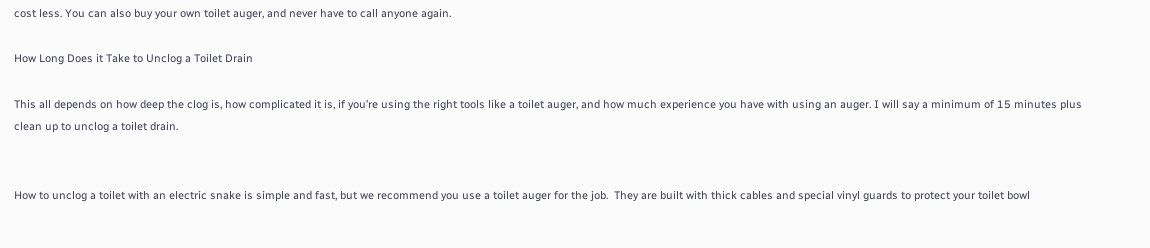cost less. You can also buy your own toilet auger, and never have to call anyone again.

How Long Does it Take to Unclog a Toilet Drain

This all depends on how deep the clog is, how complicated it is, if you’re using the right tools like a toilet auger, and how much experience you have with using an auger. I will say a minimum of 15 minutes plus clean up to unclog a toilet drain.


How to unclog a toilet with an electric snake is simple and fast, but we recommend you use a toilet auger for the job.  They are built with thick cables and special vinyl guards to protect your toilet bowl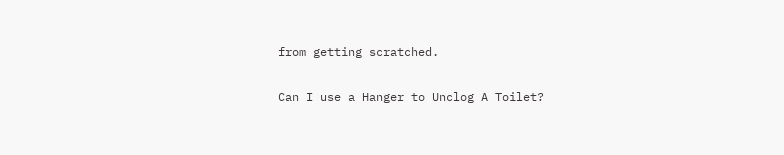from getting scratched.

Can I use a Hanger to Unclog A Toilet?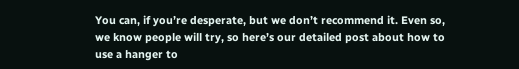You can, if you’re desperate, but we don’t recommend it. Even so, we know people will try, so here’s our detailed post about how to use a hanger to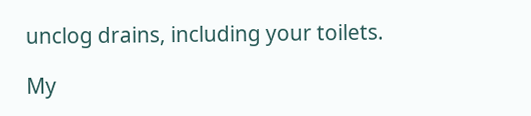unclog drains, including your toilets.

My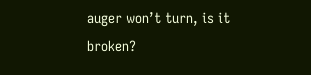auger won’t turn, is it broken?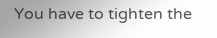You have to tighten the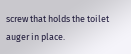screw that holds the toilet auger in place.